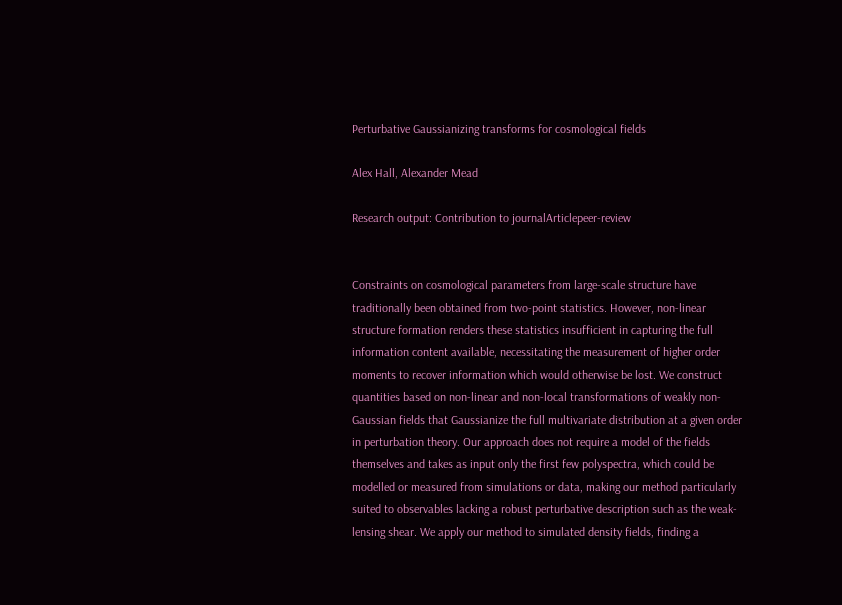Perturbative Gaussianizing transforms for cosmological fields

Alex Hall, Alexander Mead

Research output: Contribution to journalArticlepeer-review


Constraints on cosmological parameters from large-scale structure have traditionally been obtained from two-point statistics. However, non-linear structure formation renders these statistics insufficient in capturing the full information content available, necessitating the measurement of higher order moments to recover information which would otherwise be lost. We construct quantities based on non-linear and non-local transformations of weakly non-Gaussian fields that Gaussianize the full multivariate distribution at a given order in perturbation theory. Our approach does not require a model of the fields themselves and takes as input only the first few polyspectra, which could be modelled or measured from simulations or data, making our method particularly suited to observables lacking a robust perturbative description such as the weak-lensing shear. We apply our method to simulated density fields, finding a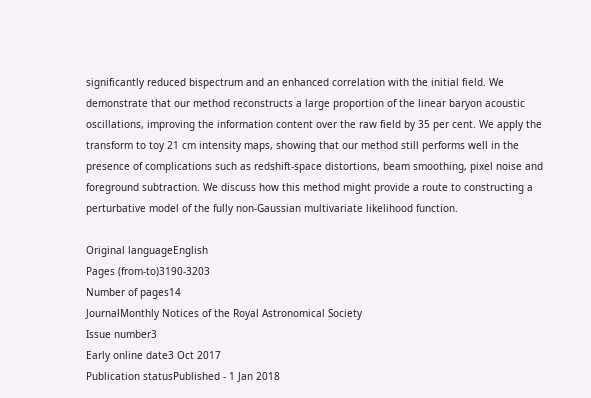significantly reduced bispectrum and an enhanced correlation with the initial field. We demonstrate that our method reconstructs a large proportion of the linear baryon acoustic oscillations, improving the information content over the raw field by 35 per cent. We apply the transform to toy 21 cm intensity maps, showing that our method still performs well in the presence of complications such as redshift-space distortions, beam smoothing, pixel noise and foreground subtraction. We discuss how this method might provide a route to constructing a perturbative model of the fully non-Gaussian multivariate likelihood function.

Original languageEnglish
Pages (from-to)3190-3203
Number of pages14
JournalMonthly Notices of the Royal Astronomical Society
Issue number3
Early online date3 Oct 2017
Publication statusPublished - 1 Jan 2018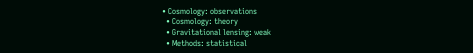• Cosmology: observations
  • Cosmology: theory
  • Gravitational lensing: weak
  • Methods: statistical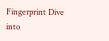Fingerprint Dive into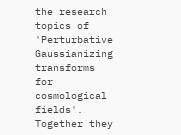the research topics of 'Perturbative Gaussianizing transforms for cosmological fields'. Together they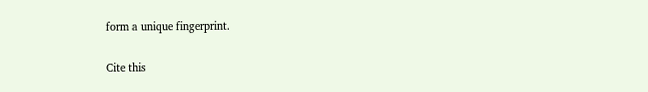form a unique fingerprint.

Cite this